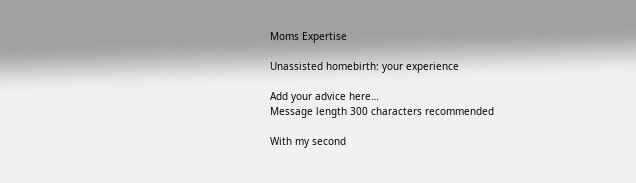Moms Expertise

Unassisted homebirth: your experience

Add your advice here…
Message length 300 characters recommended

With my second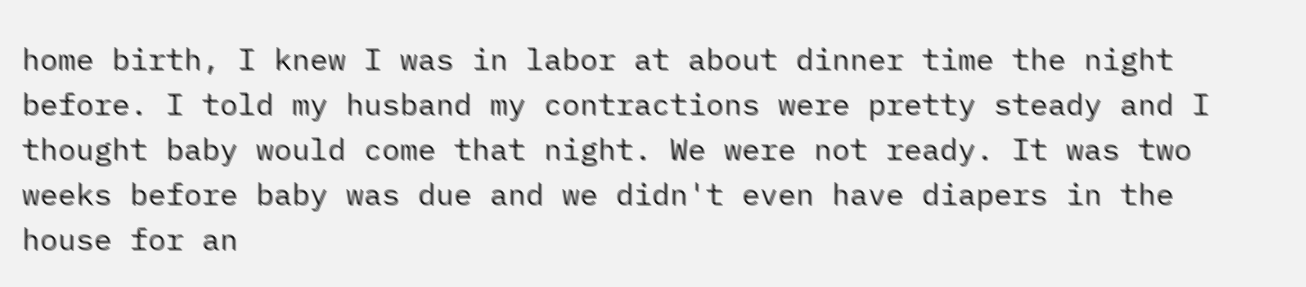home birth, I knew I was in labor at about dinner time the night before. I told my husband my contractions were pretty steady and I thought baby would come that night. We were not ready. It was two weeks before baby was due and we didn't even have diapers in the house for an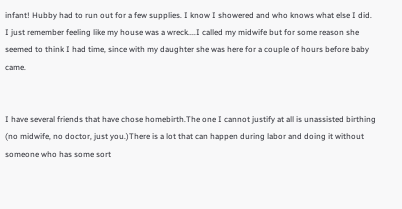infant! Hubby had to run out for a few supplies. I know I showered and who knows what else I did. I just remember feeling like my house was a wreck....I called my midwife but for some reason she seemed to think I had time, since with my daughter she was here for a couple of hours before baby came.


I have several friends that have chose homebirth.The one I cannot justify at all is unassisted birthing (no midwife, no doctor, just you.)There is a lot that can happen during labor and doing it without someone who has some sort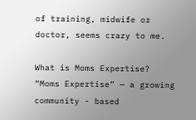of training, midwife or doctor, seems crazy to me.

What is Moms Expertise?
“Moms Expertise” — a growing community - based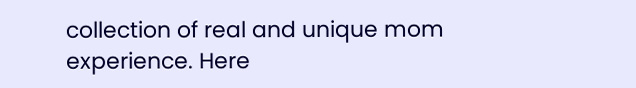collection of real and unique mom experience. Here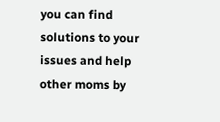you can find solutions to your issues and help other moms by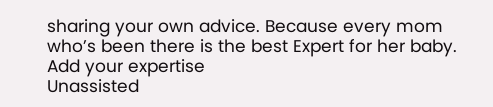sharing your own advice. Because every mom who’s been there is the best Expert for her baby.
Add your expertise
Unassisted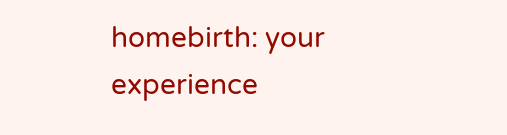homebirth: your experience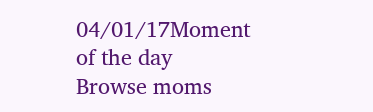04/01/17Moment of the day
Browse moms